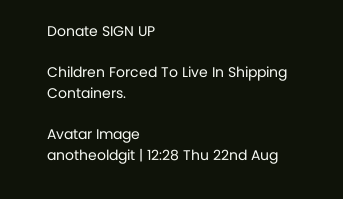Donate SIGN UP

Children Forced To Live In Shipping Containers.

Avatar Image
anotheoldgit | 12:28 Thu 22nd Aug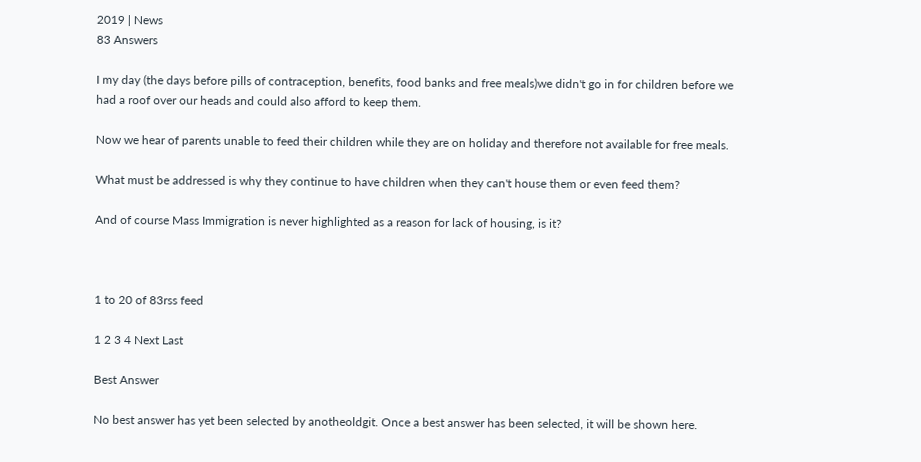2019 | News
83 Answers

I my day (the days before pills of contraception, benefits, food banks and free meals)we didn't go in for children before we had a roof over our heads and could also afford to keep them.

Now we hear of parents unable to feed their children while they are on holiday and therefore not available for free meals.

What must be addressed is why they continue to have children when they can't house them or even feed them?

And of course Mass Immigration is never highlighted as a reason for lack of housing, is it?



1 to 20 of 83rss feed

1 2 3 4 Next Last

Best Answer

No best answer has yet been selected by anotheoldgit. Once a best answer has been selected, it will be shown here.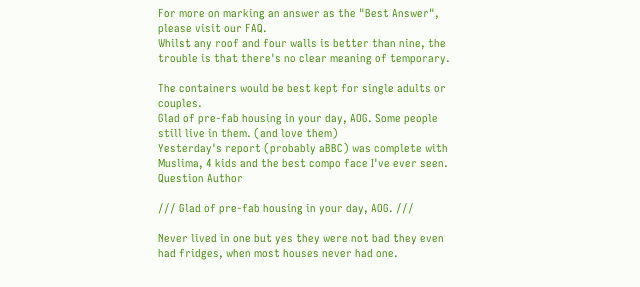For more on marking an answer as the "Best Answer", please visit our FAQ.
Whilst any roof and four walls is better than nine, the trouble is that there's no clear meaning of temporary.

The containers would be best kept for single adults or couples.
Glad of pre-fab housing in your day, AOG. Some people still live in them. (and love them)
Yesterday's report (probably aBBC) was complete with Muslima, 4 kids and the best compo face I've ever seen.
Question Author

/// Glad of pre-fab housing in your day, AOG. ///

Never lived in one but yes they were not bad they even had fridges, when most houses never had one.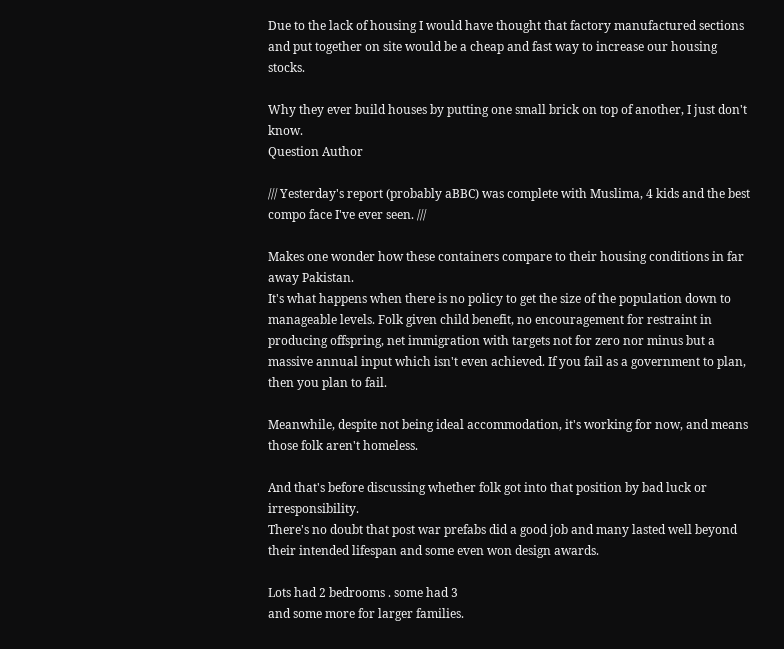Due to the lack of housing I would have thought that factory manufactured sections and put together on site would be a cheap and fast way to increase our housing stocks.

Why they ever build houses by putting one small brick on top of another, I just don't know.
Question Author

/// Yesterday's report (probably aBBC) was complete with Muslima, 4 kids and the best compo face I've ever seen. ///

Makes one wonder how these containers compare to their housing conditions in far away Pakistan.
It's what happens when there is no policy to get the size of the population down to manageable levels. Folk given child benefit, no encouragement for restraint in producing offspring, net immigration with targets not for zero nor minus but a massive annual input which isn't even achieved. If you fail as a government to plan, then you plan to fail.

Meanwhile, despite not being ideal accommodation, it's working for now, and means those folk aren't homeless.

And that's before discussing whether folk got into that position by bad luck or irresponsibility.
There's no doubt that post war prefabs did a good job and many lasted well beyond their intended lifespan and some even won design awards.

Lots had 2 bedrooms . some had 3
and some more for larger families.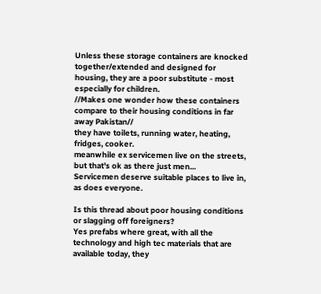Unless these storage containers are knocked together/extended and designed for housing, they are a poor substitute - most especially for children.
//Makes one wonder how these containers compare to their housing conditions in far away Pakistan//
they have toilets, running water, heating, fridges, cooker.
meanwhile ex servicemen live on the streets, but that's ok as there just men...
Servicemen deserve suitable places to live in, as does everyone.

Is this thread about poor housing conditions or slagging off foreigners?
Yes prefabs where great, with all the technology and high tec materials that are available today, they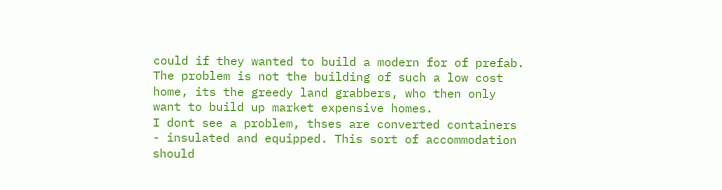could if they wanted to build a modern for of prefab. The problem is not the building of such a low cost home, its the greedy land grabbers, who then only want to build up market expensive homes.
I dont see a problem, thses are converted containers - insulated and equipped. This sort of accommodation should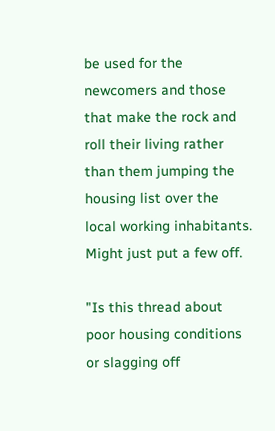be used for the newcomers and those that make the rock and roll their living rather than them jumping the housing list over the local working inhabitants. Might just put a few off.

"Is this thread about poor housing conditions or slagging off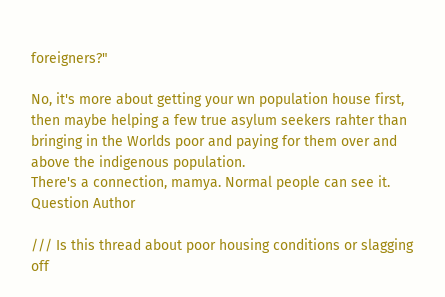foreigners?"

No, it's more about getting your wn population house first, then maybe helping a few true asylum seekers rahter than bringing in the Worlds poor and paying for them over and above the indigenous population.
There's a connection, mamya. Normal people can see it.
Question Author

/// Is this thread about poor housing conditions or slagging off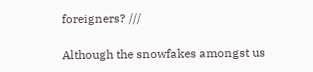foreigners? ///

Although the snowfakes amongst us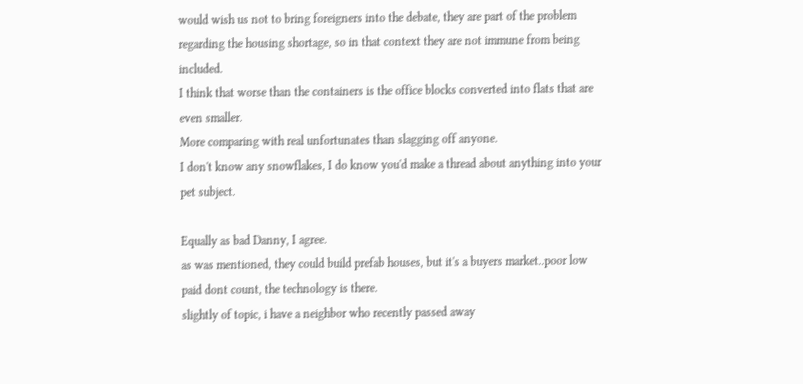would wish us not to bring foreigners into the debate, they are part of the problem regarding the housing shortage, so in that context they are not immune from being included.
I think that worse than the containers is the office blocks converted into flats that are even smaller.
More comparing with real unfortunates than slagging off anyone.
I don't know any snowflakes, I do know you'd make a thread about anything into your pet subject.

Equally as bad Danny, I agree.
as was mentioned, they could build prefab houses, but it's a buyers market..poor low paid dont count, the technology is there.
slightly of topic, i have a neighbor who recently passed away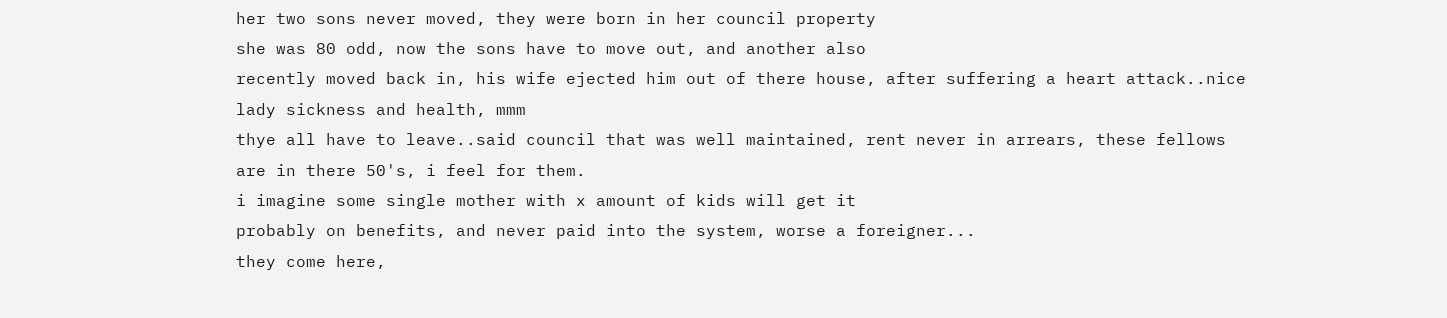her two sons never moved, they were born in her council property
she was 80 odd, now the sons have to move out, and another also
recently moved back in, his wife ejected him out of there house, after suffering a heart attack..nice lady sickness and health, mmm
thye all have to leave..said council that was well maintained, rent never in arrears, these fellows are in there 50's, i feel for them.
i imagine some single mother with x amount of kids will get it
probably on benefits, and never paid into the system, worse a foreigner...
they come here,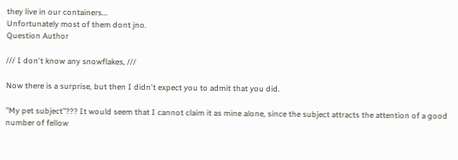they live in our containers...
Unfortunately most of them dont jno.
Question Author

/// I don't know any snowflakes, ///

Now there is a surprise, but then I didn't expect you to admit that you did.

"My pet subject"??? It would seem that I cannot claim it as mine alone, since the subject attracts the attention of a good number of fellow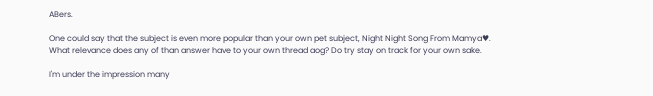ABers.

One could say that the subject is even more popular than your own pet subject, Night Night Song From Mamya♥.
What relevance does any of than answer have to your own thread aog? Do try stay on track for your own sake.

I'm under the impression many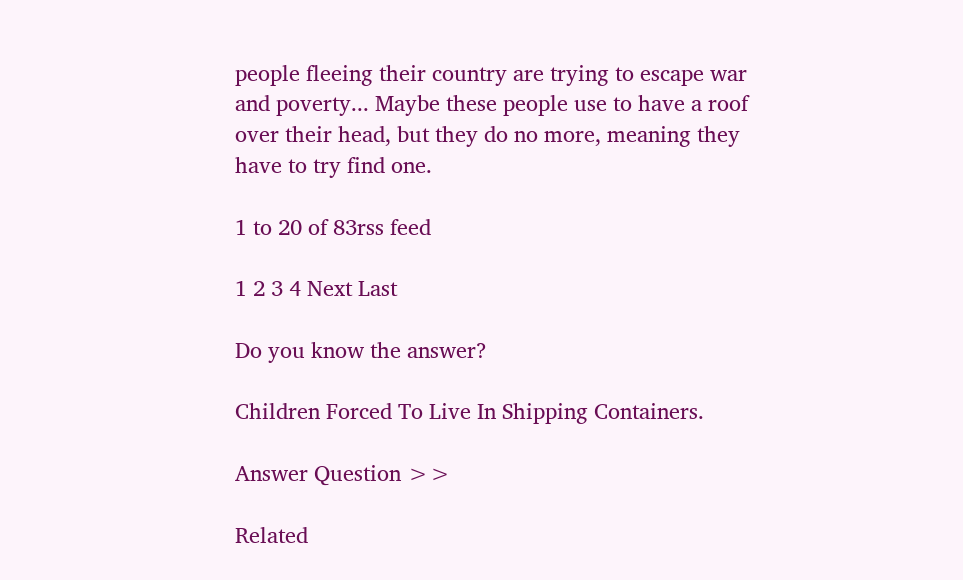people fleeing their country are trying to escape war and poverty... Maybe these people use to have a roof over their head, but they do no more, meaning they have to try find one.

1 to 20 of 83rss feed

1 2 3 4 Next Last

Do you know the answer?

Children Forced To Live In Shipping Containers.

Answer Question >>

Related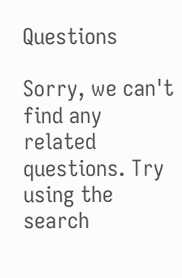Questions

Sorry, we can't find any related questions. Try using the search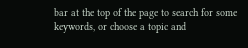bar at the top of the page to search for some keywords, or choose a topic and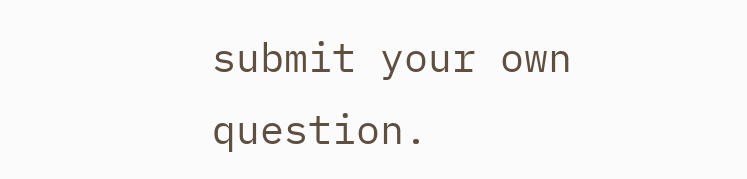submit your own question.